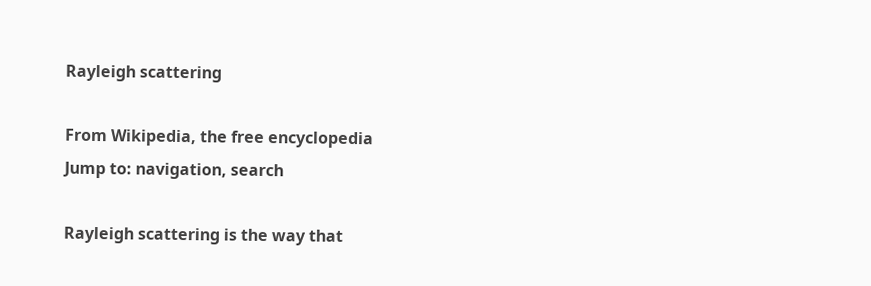Rayleigh scattering

From Wikipedia, the free encyclopedia
Jump to: navigation, search

Rayleigh scattering is the way that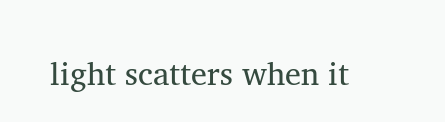light scatters when it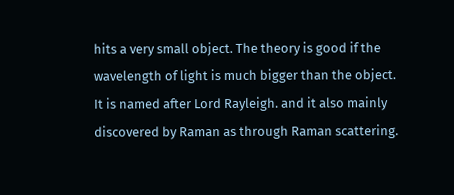hits a very small object. The theory is good if the wavelength of light is much bigger than the object. It is named after Lord Rayleigh. and it also mainly discovered by Raman as through Raman scattering.